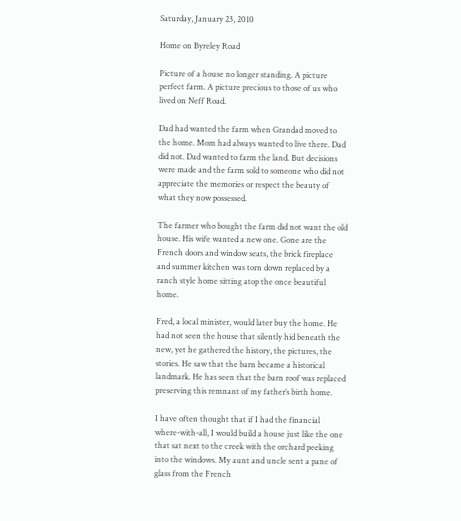Saturday, January 23, 2010

Home on Byreley Road

Picture of a house no longer standing. A picture perfect farm. A picture precious to those of us who lived on Neff Road.

Dad had wanted the farm when Grandad moved to the home. Mom had always wanted to live there. Dad did not. Dad wanted to farm the land. But decisions were made and the farm sold to someone who did not appreciate the memories or respect the beauty of what they now possessed.

The farmer who bought the farm did not want the old house. His wife wanted a new one. Gone are the French doors and window seats, the brick fireplace and summer kitchen was torn down replaced by a ranch style home sitting atop the once beautiful home.

Fred, a local minister, would later buy the home. He had not seen the house that silently hid beneath the new, yet he gathered the history, the pictures, the stories. He saw that the barn became a historical landmark. He has seen that the barn roof was replaced preserving this remnant of my father’s birth home.

I have often thought that if I had the financial where-with-all, I would build a house just like the one that sat next to the creek with the orchard peeking into the windows. My aunt and uncle sent a pane of glass from the French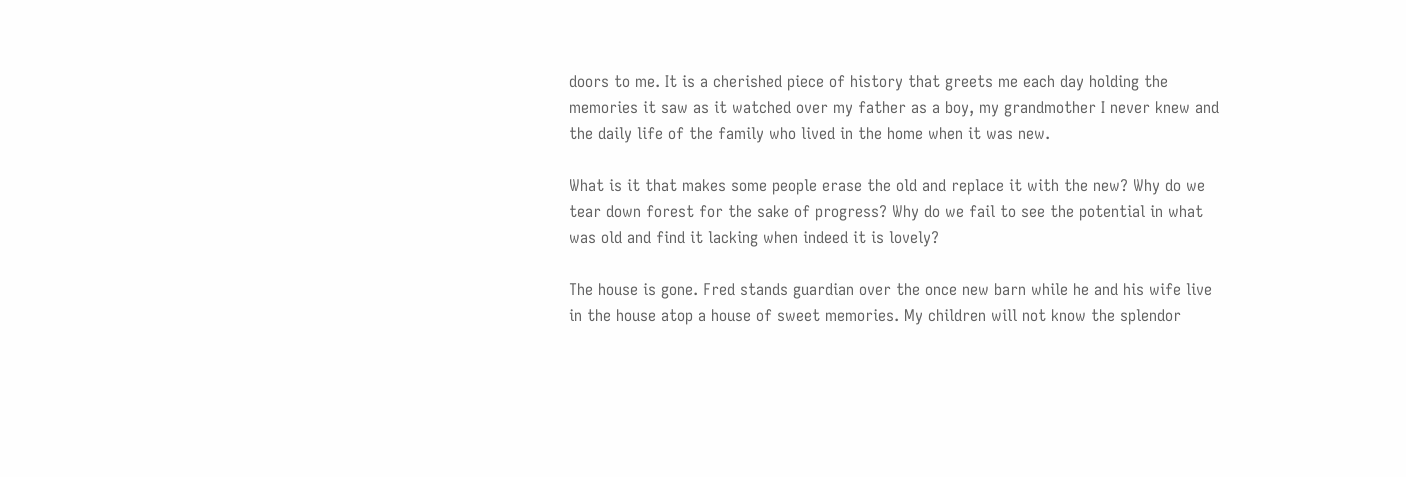doors to me. It is a cherished piece of history that greets me each day holding the memories it saw as it watched over my father as a boy, my grandmother I never knew and the daily life of the family who lived in the home when it was new.

What is it that makes some people erase the old and replace it with the new? Why do we tear down forest for the sake of progress? Why do we fail to see the potential in what was old and find it lacking when indeed it is lovely?

The house is gone. Fred stands guardian over the once new barn while he and his wife live in the house atop a house of sweet memories. My children will not know the splendor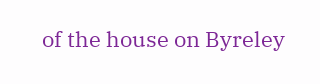of the house on Byreley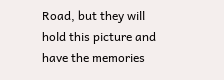Road, but they will hold this picture and have the memories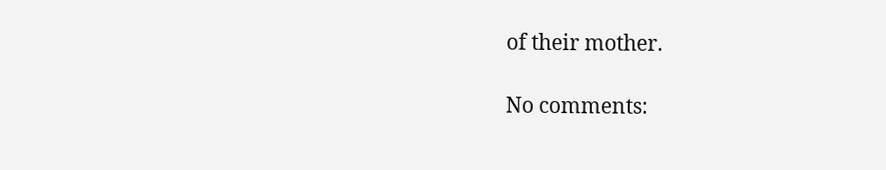of their mother.

No comments: